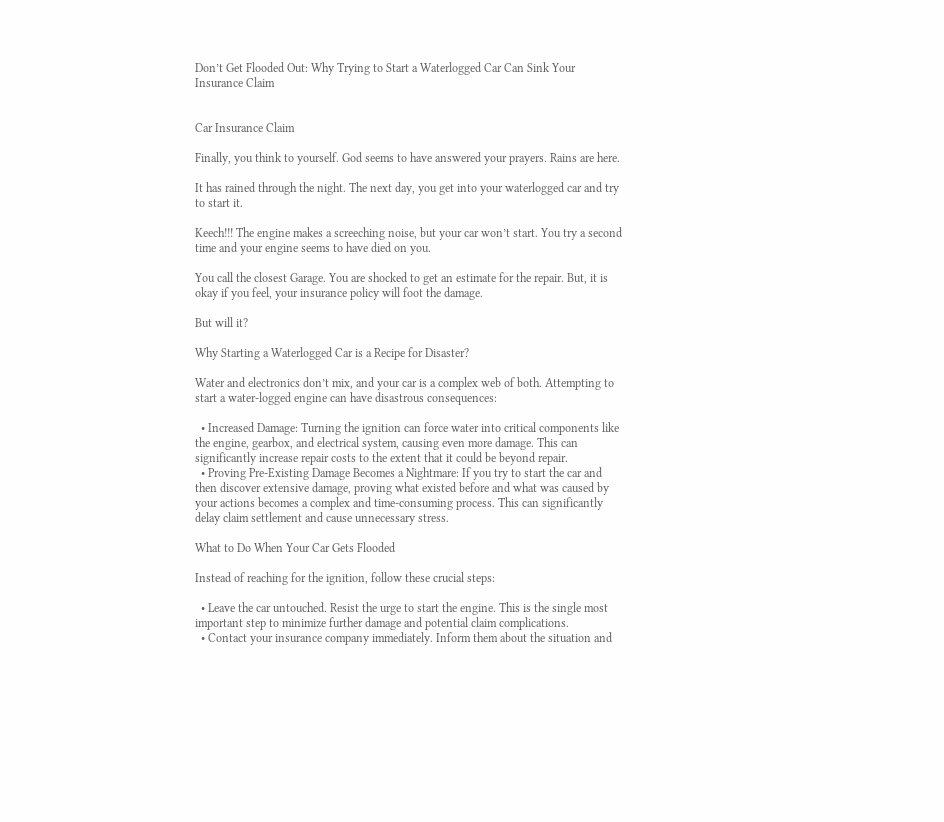Don’t Get Flooded Out: Why Trying to Start a Waterlogged Car Can Sink Your Insurance Claim


Car Insurance Claim

Finally, you think to yourself. God seems to have answered your prayers. Rains are here.

It has rained through the night. The next day, you get into your waterlogged car and try to start it.

Keech!!! The engine makes a screeching noise, but your car won’t start. You try a second time and your engine seems to have died on you.

You call the closest Garage. You are shocked to get an estimate for the repair. But, it is okay if you feel, your insurance policy will foot the damage.

But will it?

Why Starting a Waterlogged Car is a Recipe for Disaster?

Water and electronics don’t mix, and your car is a complex web of both. Attempting to start a water-logged engine can have disastrous consequences:

  • Increased Damage: Turning the ignition can force water into critical components like the engine, gearbox, and electrical system, causing even more damage. This can significantly increase repair costs to the extent that it could be beyond repair.
  • Proving Pre-Existing Damage Becomes a Nightmare: If you try to start the car and then discover extensive damage, proving what existed before and what was caused by your actions becomes a complex and time-consuming process. This can significantly delay claim settlement and cause unnecessary stress.

What to Do When Your Car Gets Flooded

Instead of reaching for the ignition, follow these crucial steps:

  • Leave the car untouched. Resist the urge to start the engine. This is the single most important step to minimize further damage and potential claim complications.
  • Contact your insurance company immediately. Inform them about the situation and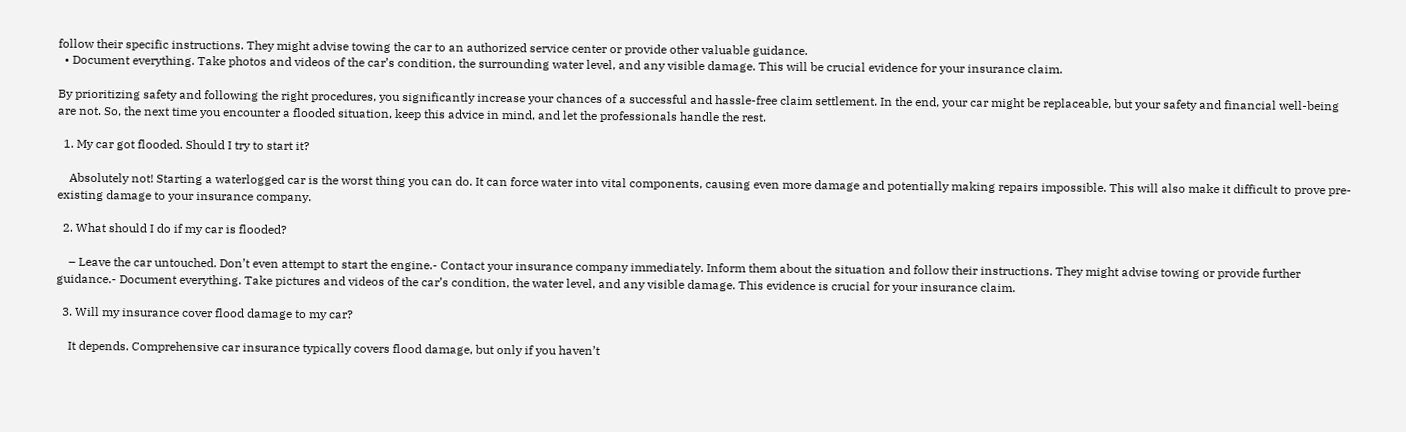follow their specific instructions. They might advise towing the car to an authorized service center or provide other valuable guidance.
  • Document everything. Take photos and videos of the car’s condition, the surrounding water level, and any visible damage. This will be crucial evidence for your insurance claim.

By prioritizing safety and following the right procedures, you significantly increase your chances of a successful and hassle-free claim settlement. In the end, your car might be replaceable, but your safety and financial well-being are not. So, the next time you encounter a flooded situation, keep this advice in mind, and let the professionals handle the rest.

  1. My car got flooded. Should I try to start it?

    Absolutely not! Starting a waterlogged car is the worst thing you can do. It can force water into vital components, causing even more damage and potentially making repairs impossible. This will also make it difficult to prove pre-existing damage to your insurance company.

  2. What should I do if my car is flooded?

    – Leave the car untouched. Don’t even attempt to start the engine.- Contact your insurance company immediately. Inform them about the situation and follow their instructions. They might advise towing or provide further guidance.- Document everything. Take pictures and videos of the car’s condition, the water level, and any visible damage. This evidence is crucial for your insurance claim.

  3. Will my insurance cover flood damage to my car?

    It depends. Comprehensive car insurance typically covers flood damage, but only if you haven’t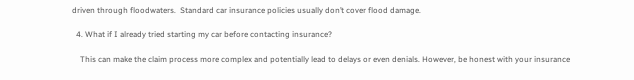driven through floodwaters.  Standard car insurance policies usually don’t cover flood damage.

  4. What if I already tried starting my car before contacting insurance?

    This can make the claim process more complex and potentially lead to delays or even denials. However, be honest with your insurance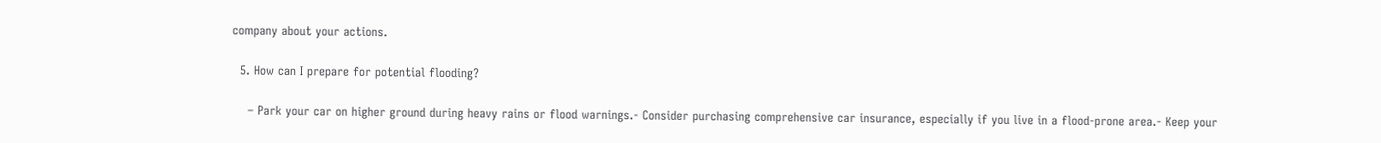company about your actions.

  5. How can I prepare for potential flooding?

    – Park your car on higher ground during heavy rains or flood warnings.- Consider purchasing comprehensive car insurance, especially if you live in a flood-prone area.- Keep your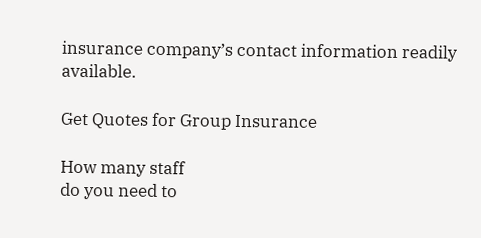insurance company’s contact information readily available.

Get Quotes for Group Insurance

How many staff
do you need to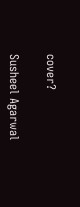cover?

Susheel Agarwal